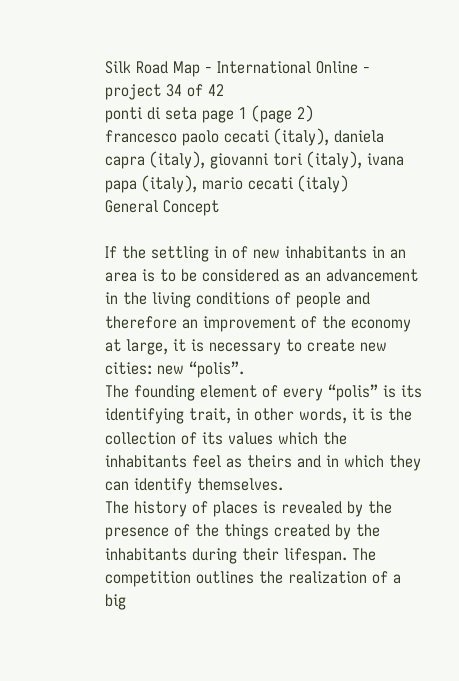Silk Road Map - International Online -  project 34 of 42
ponti di seta page 1 (page 2)
francesco paolo cecati (italy), daniela capra (italy), giovanni tori (italy), ivana papa (italy), mario cecati (italy)
General Concept

If the settling in of new inhabitants in an area is to be considered as an advancement in the living conditions of people and therefore an improvement of the economy at large, it is necessary to create new cities: new “polis”.
The founding element of every “polis” is its identifying trait, in other words, it is the collection of its values which the inhabitants feel as theirs and in which they can identify themselves.
The history of places is revealed by the presence of the things created by the inhabitants during their lifespan. The competition outlines the realization of a big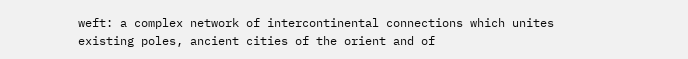weft: a complex network of intercontinental connections which unites existing poles, ancient cities of the orient and of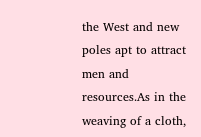the West and new poles apt to attract men and resources.As in the weaving of a cloth,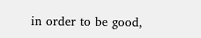in order to be good,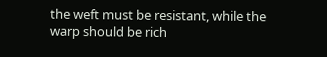the weft must be resistant, while the warp should be rich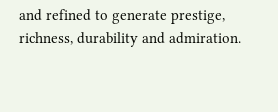and refined to generate prestige, richness, durability and admiration.